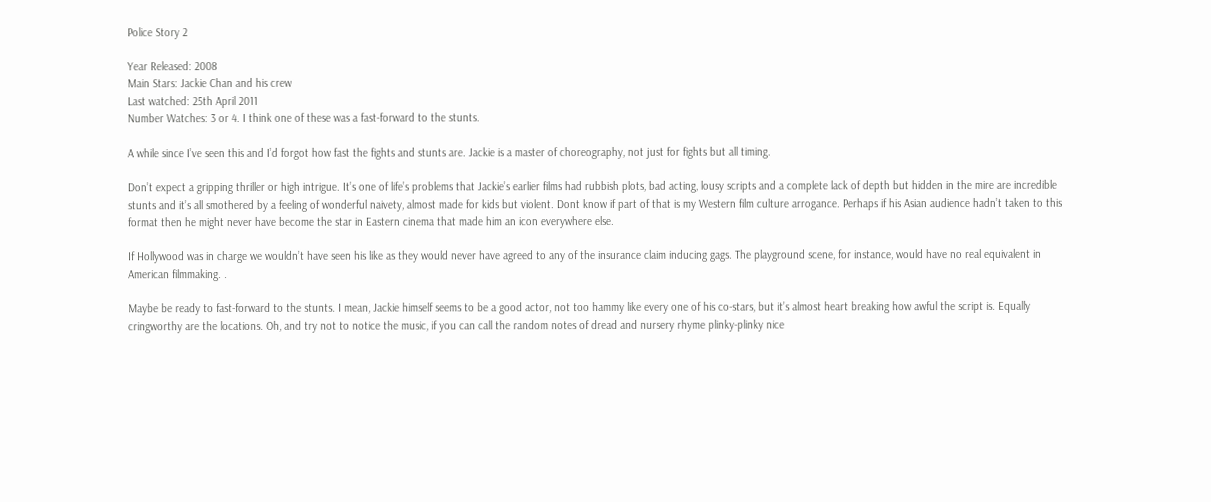Police Story 2

Year Released: 2008
Main Stars: Jackie Chan and his crew
Last watched: 25th April 2011
Number Watches: 3 or 4. I think one of these was a fast-forward to the stunts.

A while since I’ve seen this and I’d forgot how fast the fights and stunts are. Jackie is a master of choreography, not just for fights but all timing.

Don’t expect a gripping thriller or high intrigue. It’s one of life’s problems that Jackie’s earlier films had rubbish plots, bad acting, lousy scripts and a complete lack of depth but hidden in the mire are incredible stunts and it’s all smothered by a feeling of wonderful naivety, almost made for kids but violent. Dont know if part of that is my Western film culture arrogance. Perhaps if his Asian audience hadn’t taken to this format then he might never have become the star in Eastern cinema that made him an icon everywhere else.

If Hollywood was in charge we wouldn’t have seen his like as they would never have agreed to any of the insurance claim inducing gags. The playground scene, for instance, would have no real equivalent in American filmmaking. .

Maybe be ready to fast-forward to the stunts. I mean, Jackie himself seems to be a good actor, not too hammy like every one of his co-stars, but it’s almost heart breaking how awful the script is. Equally cringworthy are the locations. Oh, and try not to notice the music, if you can call the random notes of dread and nursery rhyme plinky-plinky nice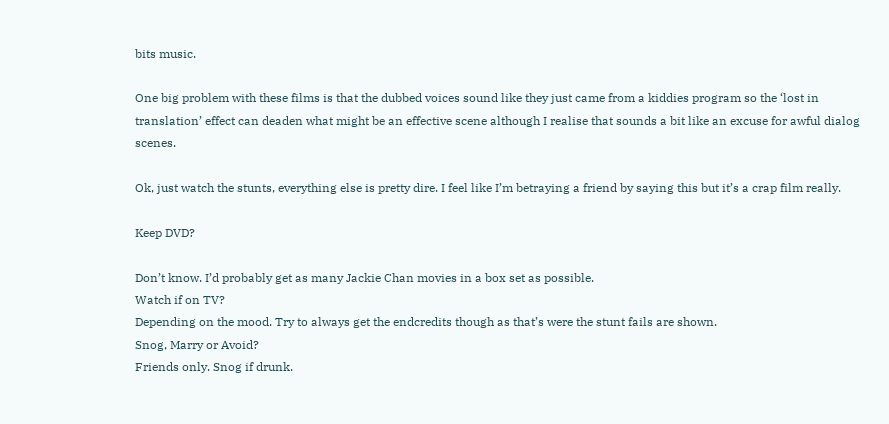bits music.

One big problem with these films is that the dubbed voices sound like they just came from a kiddies program so the ‘lost in translation’ effect can deaden what might be an effective scene although I realise that sounds a bit like an excuse for awful dialog scenes.

Ok, just watch the stunts, everything else is pretty dire. I feel like I’m betraying a friend by saying this but it’s a crap film really.

Keep DVD?

Don’t know. I’d probably get as many Jackie Chan movies in a box set as possible.
Watch if on TV?
Depending on the mood. Try to always get the endcredits though as that’s were the stunt fails are shown.
Snog, Marry or Avoid?
Friends only. Snog if drunk.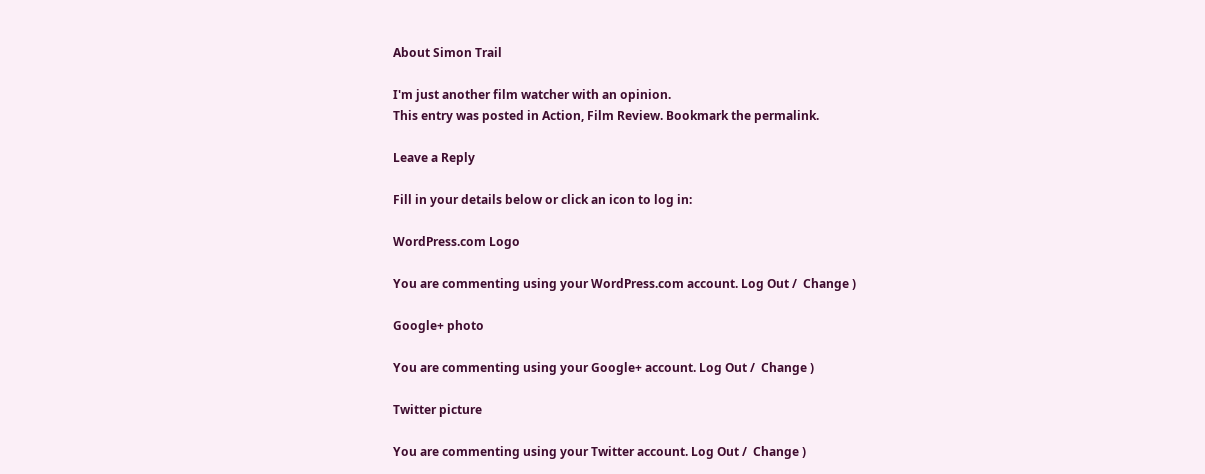About Simon Trail

I'm just another film watcher with an opinion.
This entry was posted in Action, Film Review. Bookmark the permalink.

Leave a Reply

Fill in your details below or click an icon to log in:

WordPress.com Logo

You are commenting using your WordPress.com account. Log Out /  Change )

Google+ photo

You are commenting using your Google+ account. Log Out /  Change )

Twitter picture

You are commenting using your Twitter account. Log Out /  Change )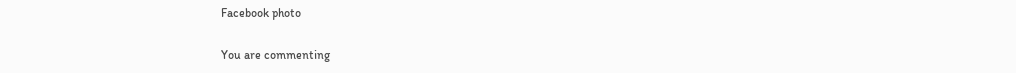Facebook photo

You are commenting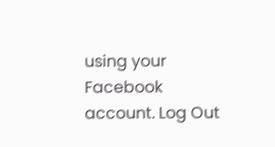using your Facebook account. Log Out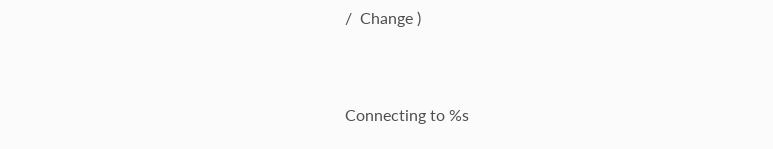/  Change )


Connecting to %s